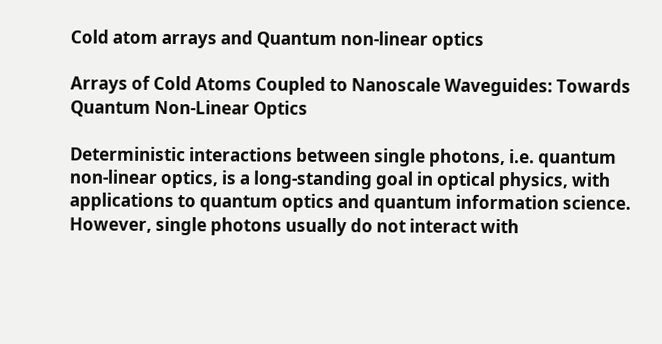Cold atom arrays and Quantum non-linear optics

Arrays of Cold Atoms Coupled to Nanoscale Waveguides: Towards Quantum Non-Linear Optics

Deterministic interactions between single photons, i.e. quantum non-linear optics, is a long-standing goal in optical physics, with applications to quantum optics and quantum information science. However, single photons usually do not interact with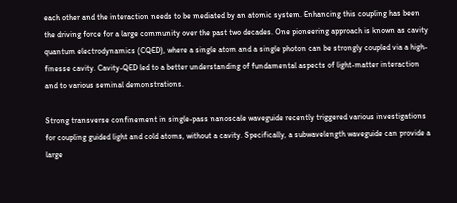each other and the interaction needs to be mediated by an atomic system. Enhancing this coupling has been the driving force for a large community over the past two decades. One pioneering approach is known as cavity quantum electrodynamics (CQED), where a single atom and a single photon can be strongly coupled via a high-finesse cavity. Cavity-QED led to a better understanding of fundamental aspects of light-matter interaction and to various seminal demonstrations.

Strong transverse confinement in single-pass nanoscale waveguide recently triggered various investigations for coupling guided light and cold atoms, without a cavity. Specifically, a subwavelength waveguide can provide a large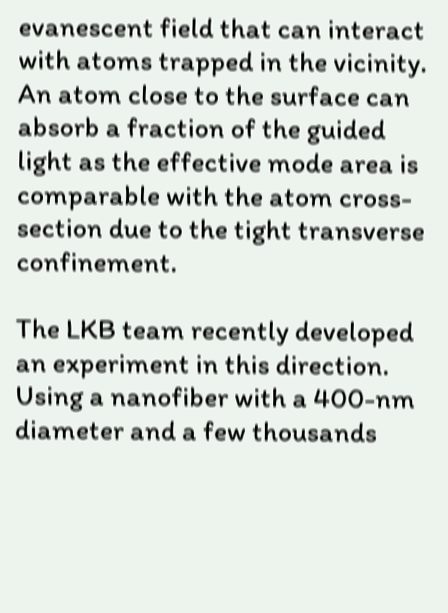evanescent field that can interact with atoms trapped in the vicinity. An atom close to the surface can absorb a fraction of the guided light as the effective mode area is comparable with the atom cross-section due to the tight transverse confinement.

The LKB team recently developed an experiment in this direction. Using a nanofiber with a 400-nm diameter and a few thousands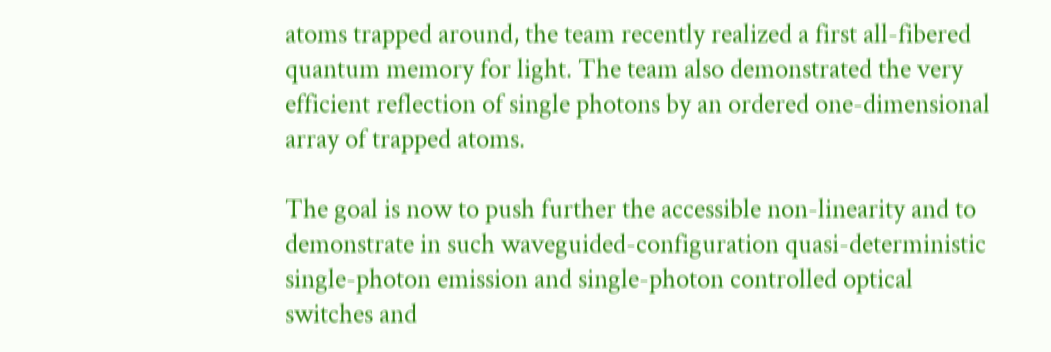atoms trapped around, the team recently realized a first all-fibered quantum memory for light. The team also demonstrated the very efficient reflection of single photons by an ordered one-dimensional array of trapped atoms.

The goal is now to push further the accessible non-linearity and to demonstrate in such waveguided-configuration quasi-deterministic single-photon emission and single-photon controlled optical switches and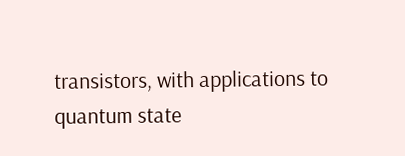transistors, with applications to quantum state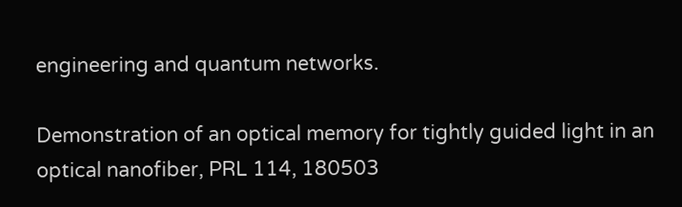engineering and quantum networks.

Demonstration of an optical memory for tightly guided light in an optical nanofiber, PRL 114, 180503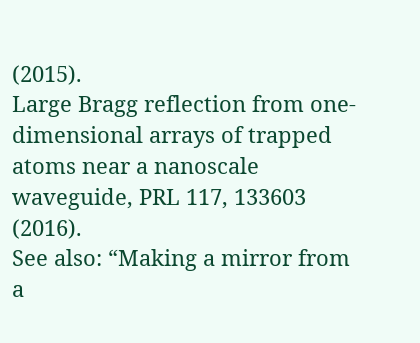(2015).
Large Bragg reflection from one-dimensional arrays of trapped atoms near a nanoscale waveguide, PRL 117, 133603 (2016).
See also: “Making a mirror from a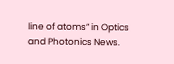line of atoms” in Optics and Photonics News.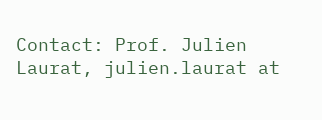Contact: Prof. Julien Laurat, julien.laurat at